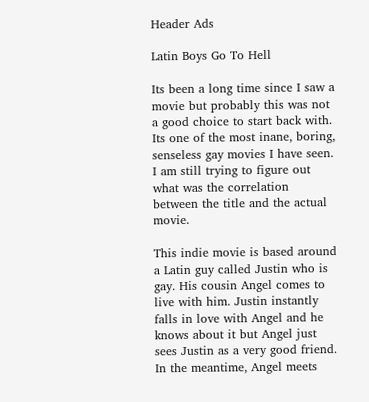Header Ads

Latin Boys Go To Hell

Its been a long time since I saw a movie but probably this was not a good choice to start back with. Its one of the most inane, boring, senseless gay movies I have seen. I am still trying to figure out what was the correlation between the title and the actual movie.

This indie movie is based around a Latin guy called Justin who is gay. His cousin Angel comes to live with him. Justin instantly falls in love with Angel and he knows about it but Angel just sees Justin as a very good friend. In the meantime, Angel meets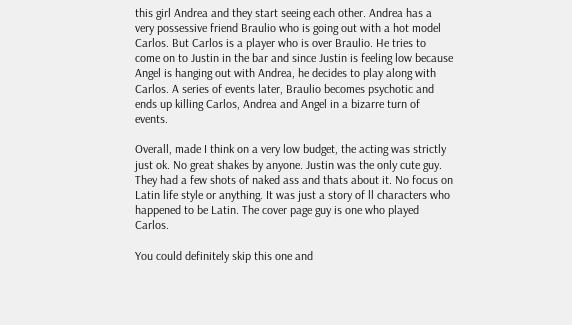this girl Andrea and they start seeing each other. Andrea has a very possessive friend Braulio who is going out with a hot model Carlos. But Carlos is a player who is over Braulio. He tries to come on to Justin in the bar and since Justin is feeling low because Angel is hanging out with Andrea, he decides to play along with Carlos. A series of events later, Braulio becomes psychotic and ends up killing Carlos, Andrea and Angel in a bizarre turn of events.

Overall, made I think on a very low budget, the acting was strictly just ok. No great shakes by anyone. Justin was the only cute guy. They had a few shots of naked ass and thats about it. No focus on Latin life style or anything. It was just a story of ll characters who happened to be Latin. The cover page guy is one who played Carlos.

You could definitely skip this one and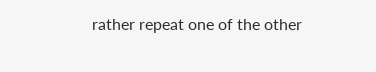rather repeat one of the other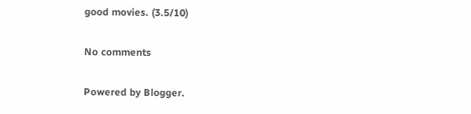good movies. (3.5/10)

No comments

Powered by Blogger.